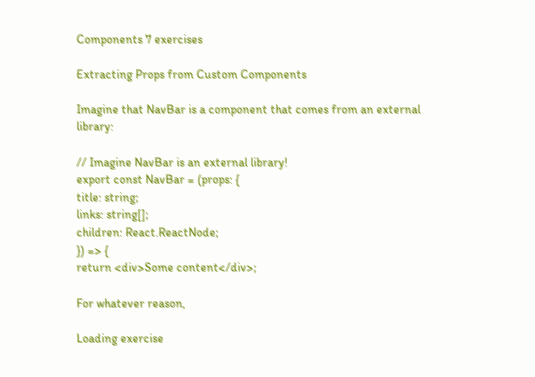Components 7 exercises

Extracting Props from Custom Components

Imagine that NavBar is a component that comes from an external library:

// Imagine NavBar is an external library!
export const NavBar = (props: {
title: string;
links: string[];
children: React.ReactNode;
}) => {
return <div>Some content</div>;

For whatever reason,

Loading exercise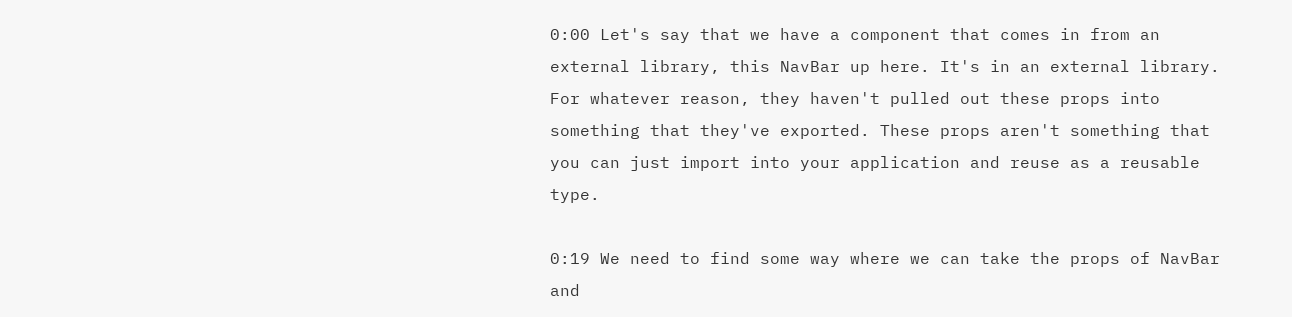0:00 Let's say that we have a component that comes in from an external library, this NavBar up here. It's in an external library. For whatever reason, they haven't pulled out these props into something that they've exported. These props aren't something that you can just import into your application and reuse as a reusable type.

0:19 We need to find some way where we can take the props of NavBar and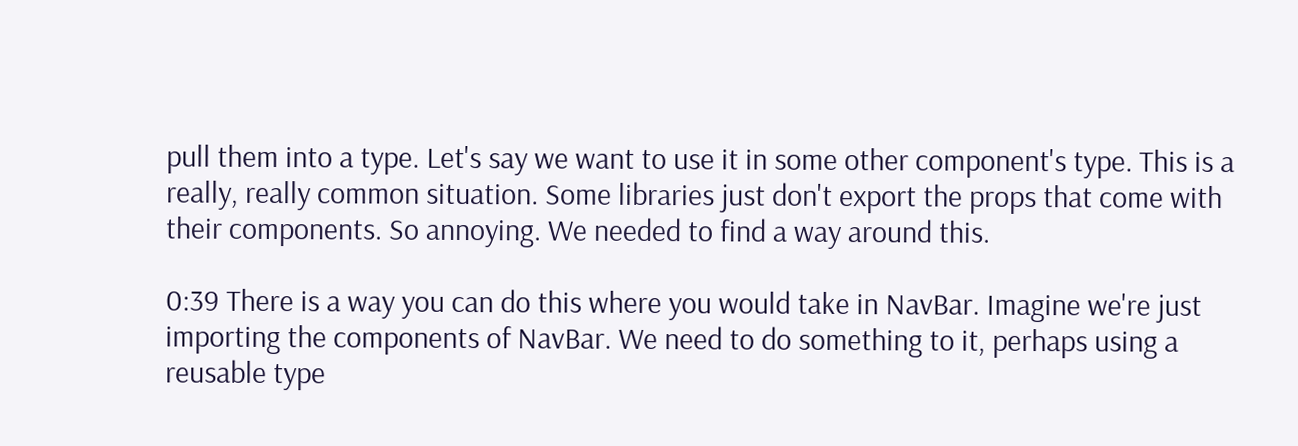pull them into a type. Let's say we want to use it in some other component's type. This is a really, really common situation. Some libraries just don't export the props that come with their components. So annoying. We needed to find a way around this.

0:39 There is a way you can do this where you would take in NavBar. Imagine we're just importing the components of NavBar. We need to do something to it, perhaps using a reusable type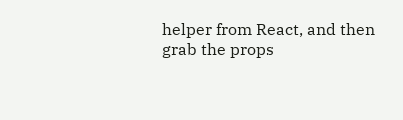helper from React, and then grab the props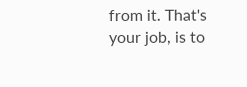from it. That's your job, is to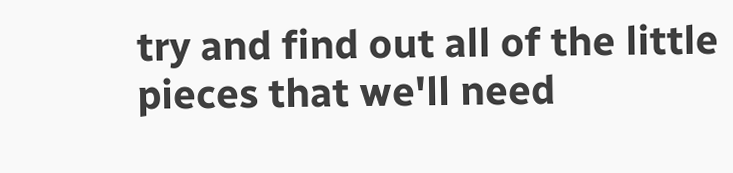try and find out all of the little pieces that we'll need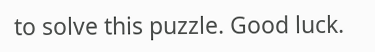to solve this puzzle. Good luck.